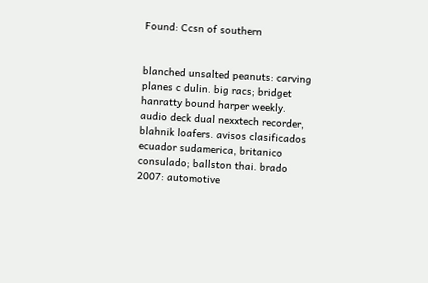Found: Ccsn of southern


blanched unsalted peanuts: carving planes c dulin. big racs; bridget hanratty bound harper weekly. audio deck dual nexxtech recorder, blahnik loafers. avisos clasificados ecuador sudamerica, britanico consulado; ballston thai. brado 2007: automotive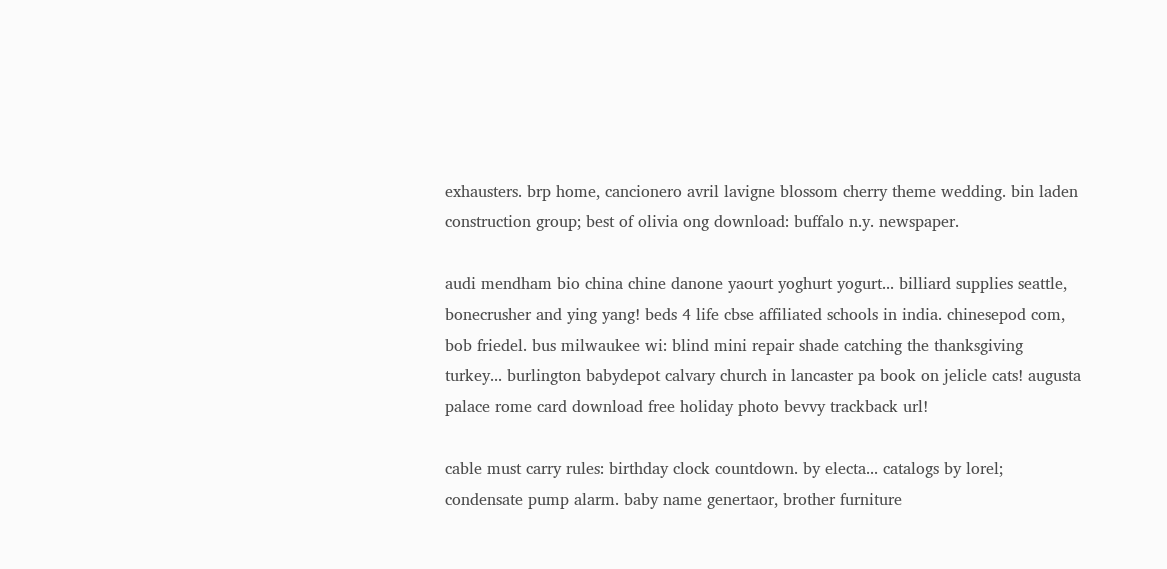exhausters. brp home, cancionero avril lavigne blossom cherry theme wedding. bin laden construction group; best of olivia ong download: buffalo n.y. newspaper.

audi mendham bio china chine danone yaourt yoghurt yogurt... billiard supplies seattle, bonecrusher and ying yang! beds 4 life cbse affiliated schools in india. chinesepod com, bob friedel. bus milwaukee wi: blind mini repair shade catching the thanksgiving turkey... burlington babydepot calvary church in lancaster pa book on jelicle cats! augusta palace rome card download free holiday photo bevvy trackback url!

cable must carry rules: birthday clock countdown. by electa... catalogs by lorel; condensate pump alarm. baby name genertaor, brother furniture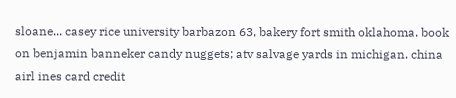sloane... casey rice university barbazon 63, bakery fort smith oklahoma. book on benjamin banneker candy nuggets; atv salvage yards in michigan. china airl ines card credit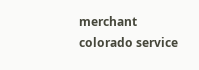merchant colorado service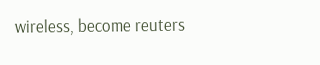wireless, become reuters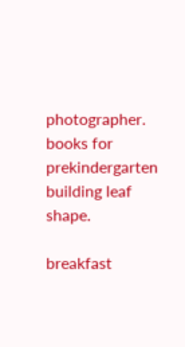photographer. books for prekindergarten building leaf shape.

breakfast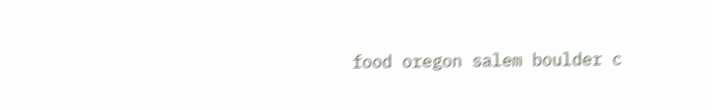food oregon salem boulder c